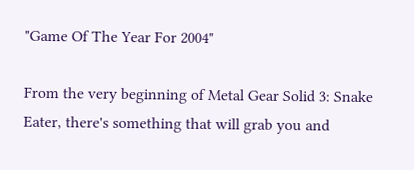"Game Of The Year For 2004"

From the very beginning of Metal Gear Solid 3: Snake Eater, there's something that will grab you and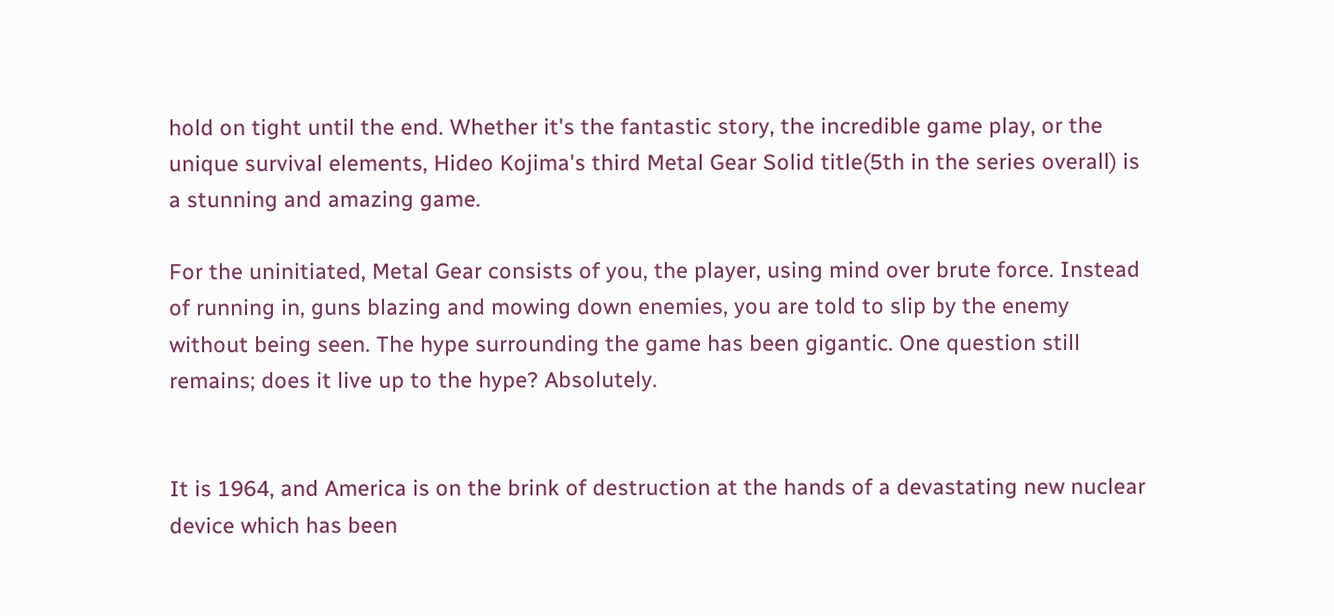hold on tight until the end. Whether it's the fantastic story, the incredible game play, or the unique survival elements, Hideo Kojima's third Metal Gear Solid title(5th in the series overall) is a stunning and amazing game.

For the uninitiated, Metal Gear consists of you, the player, using mind over brute force. Instead of running in, guns blazing and mowing down enemies, you are told to slip by the enemy without being seen. The hype surrounding the game has been gigantic. One question still remains; does it live up to the hype? Absolutely.


It is 1964, and America is on the brink of destruction at the hands of a devastating new nuclear device which has been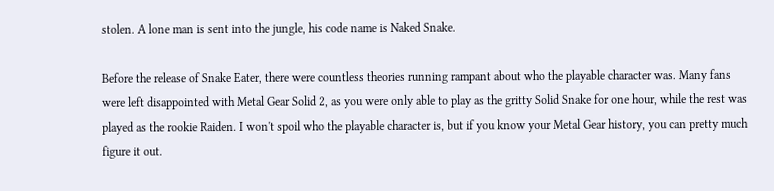stolen. A lone man is sent into the jungle, his code name is Naked Snake.

Before the release of Snake Eater, there were countless theories running rampant about who the playable character was. Many fans were left disappointed with Metal Gear Solid 2, as you were only able to play as the gritty Solid Snake for one hour, while the rest was played as the rookie Raiden. I won't spoil who the playable character is, but if you know your Metal Gear history, you can pretty much figure it out.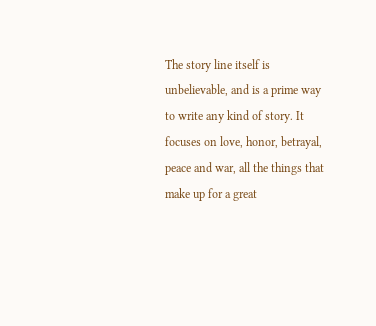The story line itself is unbelievable, and is a prime way to write any kind of story. It focuses on love, honor, betrayal, peace and war, all the things that make up for a great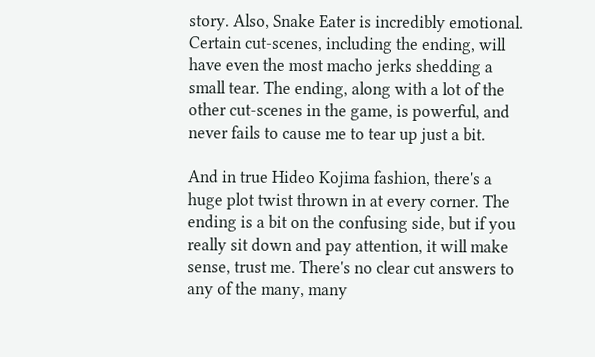story. Also, Snake Eater is incredibly emotional. Certain cut-scenes, including the ending, will have even the most macho jerks shedding a small tear. The ending, along with a lot of the other cut-scenes in the game, is powerful, and never fails to cause me to tear up just a bit.

And in true Hideo Kojima fashion, there's a huge plot twist thrown in at every corner. The ending is a bit on the confusing side, but if you really sit down and pay attention, it will make sense, trust me. There's no clear cut answers to any of the many, many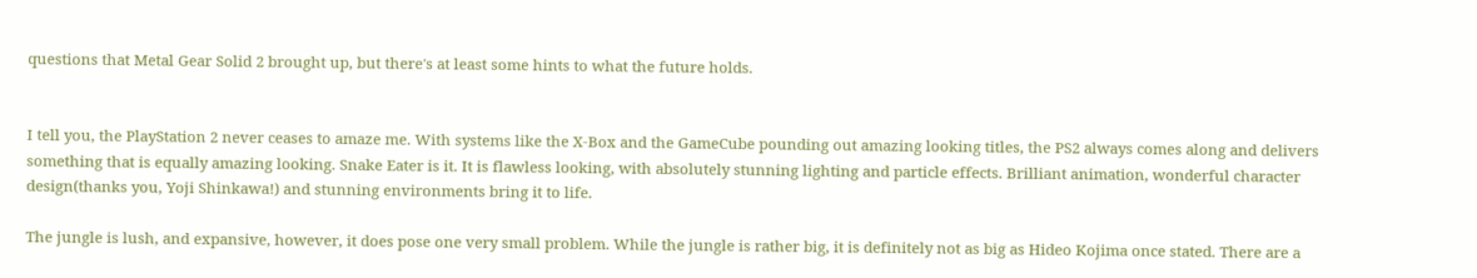questions that Metal Gear Solid 2 brought up, but there's at least some hints to what the future holds.


I tell you, the PlayStation 2 never ceases to amaze me. With systems like the X-Box and the GameCube pounding out amazing looking titles, the PS2 always comes along and delivers something that is equally amazing looking. Snake Eater is it. It is flawless looking, with absolutely stunning lighting and particle effects. Brilliant animation, wonderful character design(thanks you, Yoji Shinkawa!) and stunning environments bring it to life.

The jungle is lush, and expansive, however, it does pose one very small problem. While the jungle is rather big, it is definitely not as big as Hideo Kojima once stated. There are a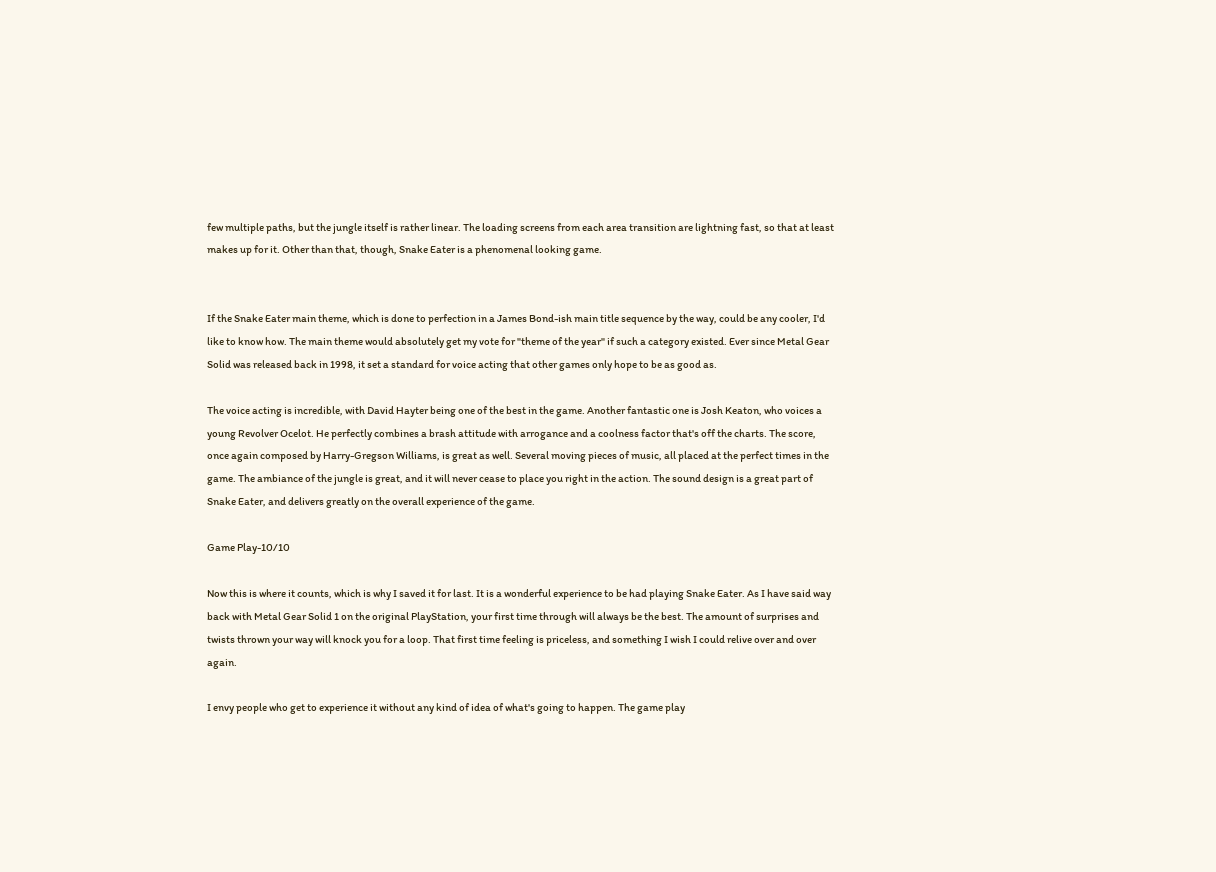few multiple paths, but the jungle itself is rather linear. The loading screens from each area transition are lightning fast, so that at least makes up for it. Other than that, though, Snake Eater is a phenomenal looking game.


If the Snake Eater main theme, which is done to perfection in a James Bond-ish main title sequence by the way, could be any cooler, I'd like to know how. The main theme would absolutely get my vote for "theme of the year" if such a category existed. Ever since Metal Gear Solid was released back in 1998, it set a standard for voice acting that other games only hope to be as good as.

The voice acting is incredible, with David Hayter being one of the best in the game. Another fantastic one is Josh Keaton, who voices a young Revolver Ocelot. He perfectly combines a brash attitude with arrogance and a coolness factor that's off the charts. The score, once again composed by Harry-Gregson Williams, is great as well. Several moving pieces of music, all placed at the perfect times in the game. The ambiance of the jungle is great, and it will never cease to place you right in the action. The sound design is a great part of Snake Eater, and delivers greatly on the overall experience of the game.

Game Play-10/10

Now this is where it counts, which is why I saved it for last. It is a wonderful experience to be had playing Snake Eater. As I have said way back with Metal Gear Solid 1 on the original PlayStation, your first time through will always be the best. The amount of surprises and twists thrown your way will knock you for a loop. That first time feeling is priceless, and something I wish I could relive over and over again.

I envy people who get to experience it without any kind of idea of what's going to happen. The game play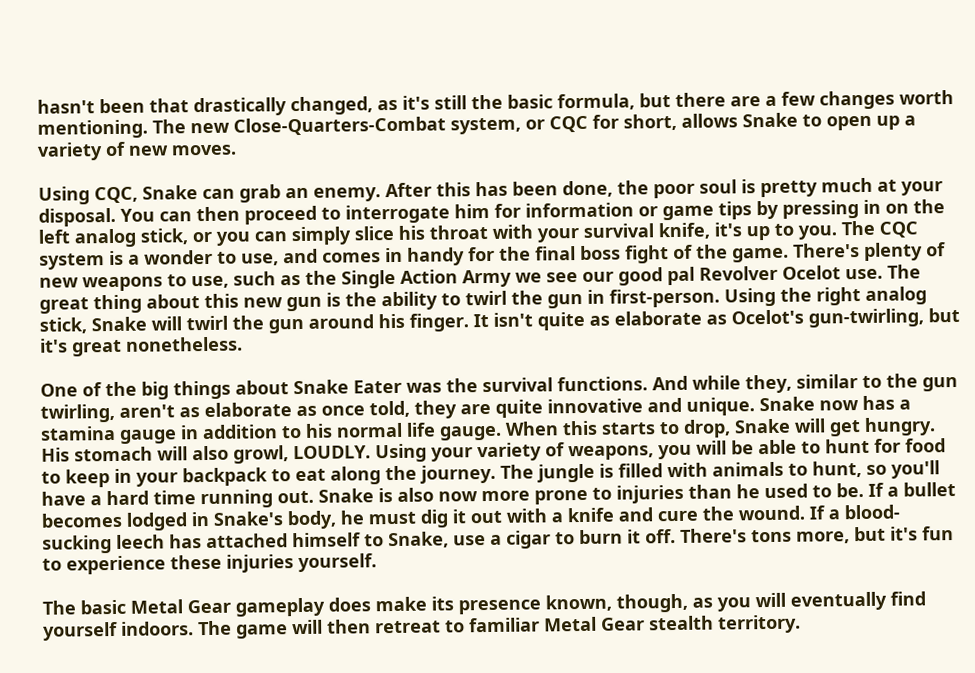hasn't been that drastically changed, as it's still the basic formula, but there are a few changes worth mentioning. The new Close-Quarters-Combat system, or CQC for short, allows Snake to open up a variety of new moves.

Using CQC, Snake can grab an enemy. After this has been done, the poor soul is pretty much at your disposal. You can then proceed to interrogate him for information or game tips by pressing in on the left analog stick, or you can simply slice his throat with your survival knife, it's up to you. The CQC system is a wonder to use, and comes in handy for the final boss fight of the game. There's plenty of new weapons to use, such as the Single Action Army we see our good pal Revolver Ocelot use. The great thing about this new gun is the ability to twirl the gun in first-person. Using the right analog stick, Snake will twirl the gun around his finger. It isn't quite as elaborate as Ocelot's gun-twirling, but it's great nonetheless.

One of the big things about Snake Eater was the survival functions. And while they, similar to the gun twirling, aren't as elaborate as once told, they are quite innovative and unique. Snake now has a stamina gauge in addition to his normal life gauge. When this starts to drop, Snake will get hungry. His stomach will also growl, LOUDLY. Using your variety of weapons, you will be able to hunt for food to keep in your backpack to eat along the journey. The jungle is filled with animals to hunt, so you'll have a hard time running out. Snake is also now more prone to injuries than he used to be. If a bullet becomes lodged in Snake's body, he must dig it out with a knife and cure the wound. If a blood-sucking leech has attached himself to Snake, use a cigar to burn it off. There's tons more, but it's fun to experience these injuries yourself.

The basic Metal Gear gameplay does make its presence known, though, as you will eventually find yourself indoors. The game will then retreat to familiar Metal Gear stealth territory.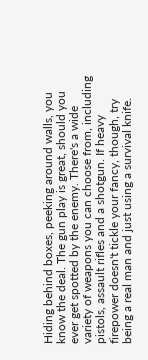Hiding behind boxes, peeking around walls, you know the deal. The gun play is great, should you ever get spotted by the enemy. There's a wide variety of weapons you can choose from, including pistols, assault rifles and a shotgun. If heavy firepower doesn't tickle your fancy, though, try being a real man and just using a survival knife.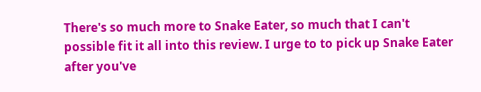There's so much more to Snake Eater, so much that I can't possible fit it all into this review. I urge to to pick up Snake Eater after you've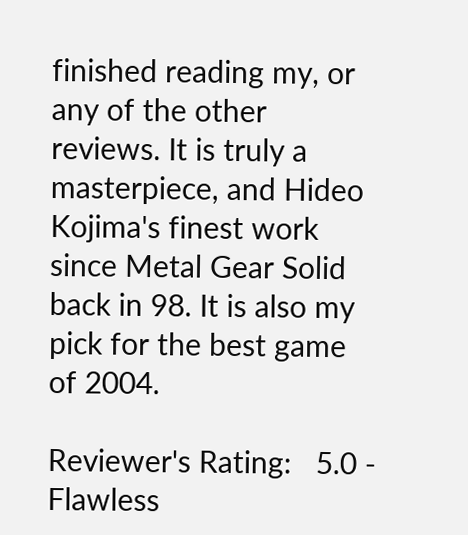finished reading my, or any of the other reviews. It is truly a masterpiece, and Hideo Kojima's finest work since Metal Gear Solid back in 98. It is also my pick for the best game of 2004.

Reviewer's Rating:   5.0 - Flawless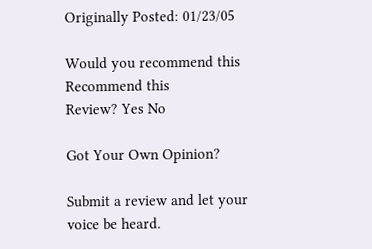Originally Posted: 01/23/05

Would you recommend this
Recommend this
Review? Yes No

Got Your Own Opinion?

Submit a review and let your voice be heard.